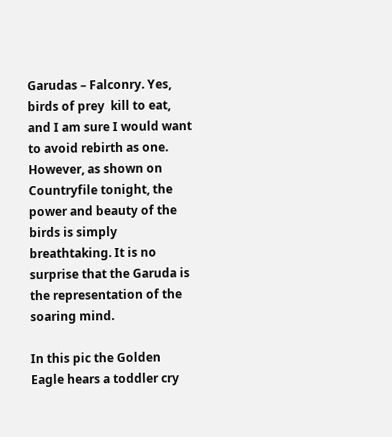Garudas – Falconry. Yes, birds of prey  kill to eat, and I am sure I would want to avoid rebirth as one. However, as shown on Countryfile tonight, the power and beauty of the birds is simply breathtaking. It is no surprise that the Garuda is the representation of the soaring mind.

In this pic the Golden Eagle hears a toddler cry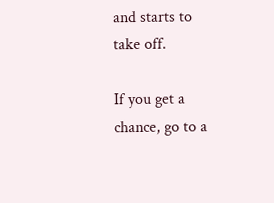and starts to take off.

If you get a chance, go to a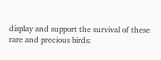display and support the survival of these rare and precious birds: